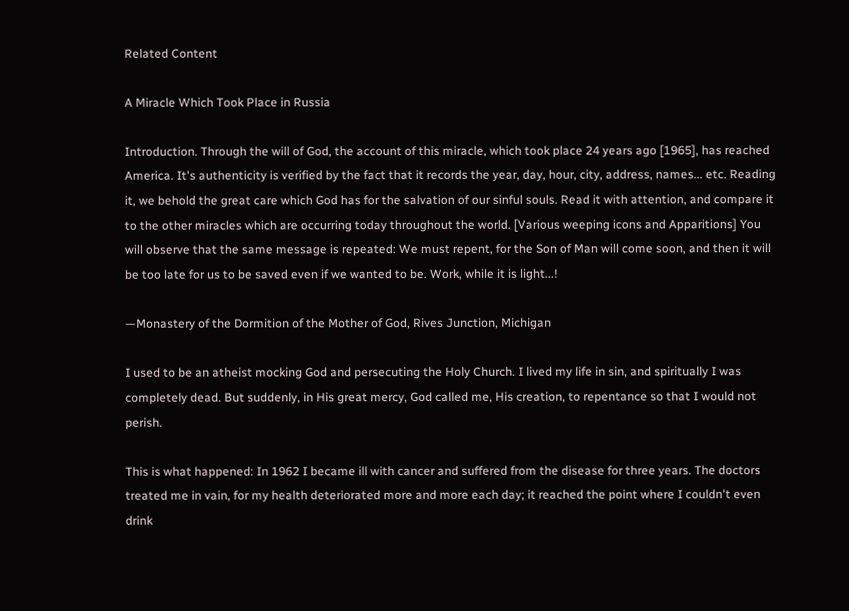Related Content

A Miracle Which Took Place in Russia

Introduction. Through the will of God, the account of this miracle, which took place 24 years ago [1965], has reached America. It's authenticity is verified by the fact that it records the year, day, hour, city, address, names... etc. Reading it, we behold the great care which God has for the salvation of our sinful souls. Read it with attention, and compare it to the other miracles which are occurring today throughout the world. [Various weeping icons and Apparitions] You will observe that the same message is repeated: We must repent, for the Son of Man will come soon, and then it will be too late for us to be saved even if we wanted to be. Work, while it is light...!

—Monastery of the Dormition of the Mother of God, Rives Junction, Michigan

I used to be an atheist mocking God and persecuting the Holy Church. I lived my life in sin, and spiritually I was completely dead. But suddenly, in His great mercy, God called me, His creation, to repentance so that I would not perish.

This is what happened: In 1962 I became ill with cancer and suffered from the disease for three years. The doctors treated me in vain, for my health deteriorated more and more each day; it reached the point where I couldn't even drink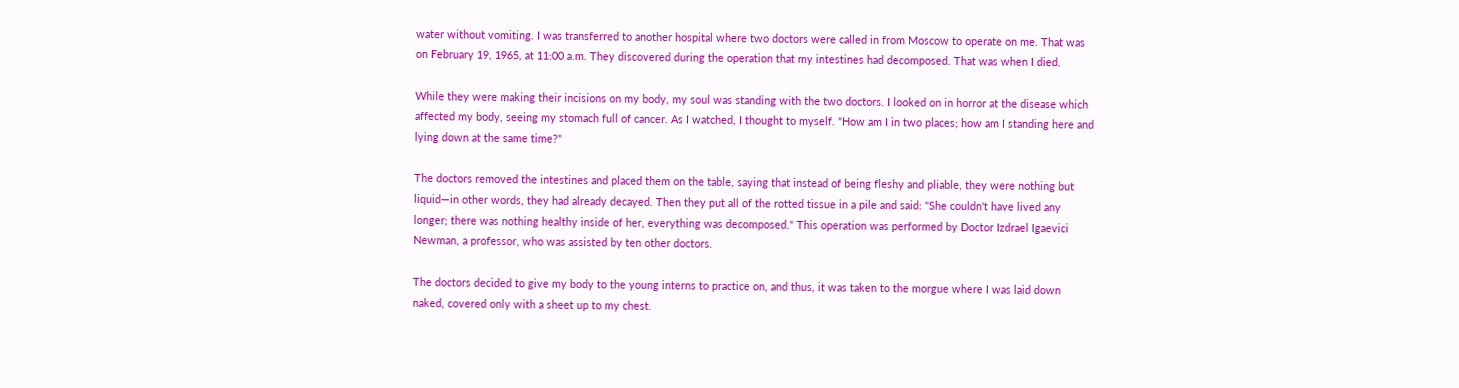water without vomiting. I was transferred to another hospital where two doctors were called in from Moscow to operate on me. That was on February 19, 1965, at 11:00 a.m. They discovered during the operation that my intestines had decomposed. That was when I died.

While they were making their incisions on my body, my soul was standing with the two doctors. I looked on in horror at the disease which affected my body, seeing my stomach full of cancer. As I watched, I thought to myself. "How am I in two places; how am I standing here and lying down at the same time?"

The doctors removed the intestines and placed them on the table, saying that instead of being fleshy and pliable, they were nothing but liquid—in other words, they had already decayed. Then they put all of the rotted tissue in a pile and said: "She couldn't have lived any longer; there was nothing healthy inside of her, everything was decomposed." This operation was performed by Doctor Izdrael Igaevici Newman, a professor, who was assisted by ten other doctors.

The doctors decided to give my body to the young interns to practice on, and thus, it was taken to the morgue where I was laid down naked, covered only with a sheet up to my chest.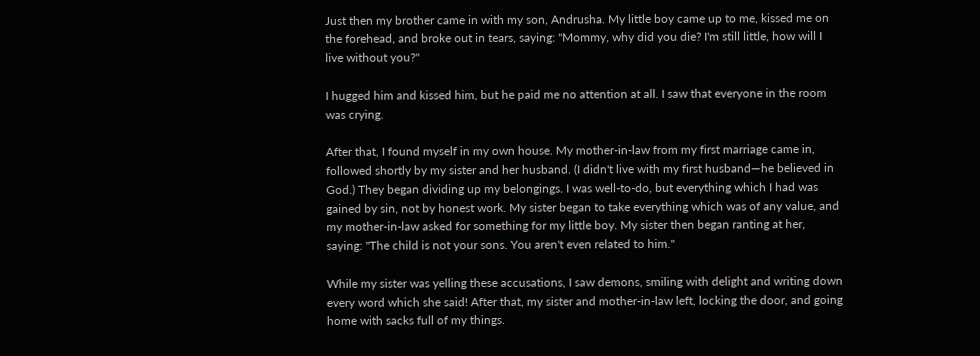Just then my brother came in with my son, Andrusha. My little boy came up to me, kissed me on the forehead, and broke out in tears, saying: "Mommy, why did you die? I'm still little, how will I live without you?"

I hugged him and kissed him, but he paid me no attention at all. I saw that everyone in the room was crying.

After that, I found myself in my own house. My mother-in-law from my first marriage came in, followed shortly by my sister and her husband. (I didn't live with my first husband—he believed in God.) They began dividing up my belongings. I was well-to-do, but everything which I had was gained by sin, not by honest work. My sister began to take everything which was of any value, and my mother-in-law asked for something for my little boy. My sister then began ranting at her, saying: "The child is not your sons. You aren't even related to him."

While my sister was yelling these accusations, I saw demons, smiling with delight and writing down every word which she said! After that, my sister and mother-in-law left, locking the door, and going home with sacks full of my things.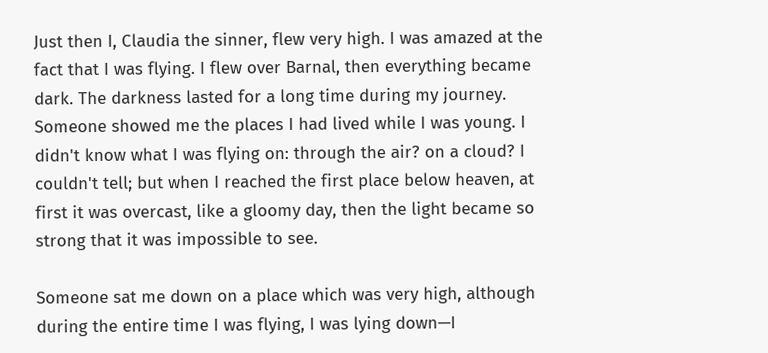Just then I, Claudia the sinner, flew very high. I was amazed at the fact that I was flying. I flew over Barnal, then everything became dark. The darkness lasted for a long time during my journey. Someone showed me the places I had lived while I was young. I didn't know what I was flying on: through the air? on a cloud? I couldn't tell; but when I reached the first place below heaven, at first it was overcast, like a gloomy day, then the light became so strong that it was impossible to see.

Someone sat me down on a place which was very high, although during the entire time I was flying, I was lying down—I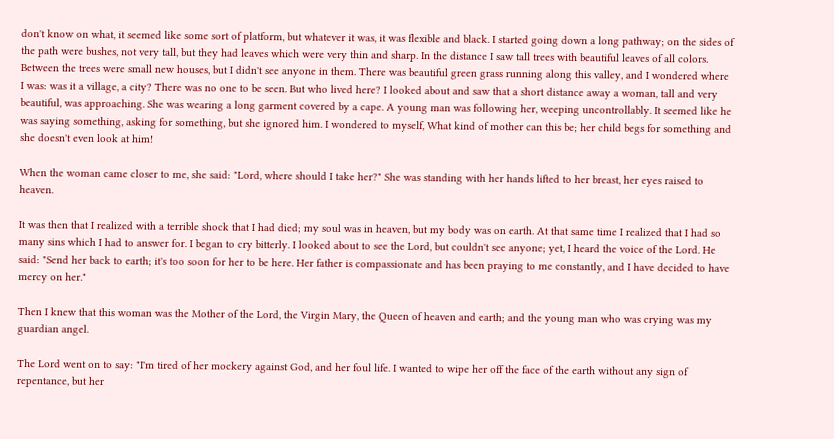don't know on what, it seemed like some sort of platform, but whatever it was, it was flexible and black. I started going down a long pathway; on the sides of the path were bushes, not very tall, but they had leaves which were very thin and sharp. In the distance I saw tall trees with beautiful leaves of all colors. Between the trees were small new houses, but I didn't see anyone in them. There was beautiful green grass running along this valley, and I wondered where I was: was it a village, a city? There was no one to be seen. But who lived here? I looked about and saw that a short distance away a woman, tall and very beautiful, was approaching. She was wearing a long garment covered by a cape. A young man was following her, weeping uncontrollably. It seemed like he was saying something, asking for something, but she ignored him. I wondered to myself, What kind of mother can this be; her child begs for something and she doesn't even look at him!

When the woman came closer to me, she said: "Lord, where should I take her?" She was standing with her hands lifted to her breast, her eyes raised to heaven.

It was then that I realized with a terrible shock that I had died; my soul was in heaven, but my body was on earth. At that same time I realized that I had so many sins which I had to answer for. I began to cry bitterly. I looked about to see the Lord, but couldn't see anyone; yet, I heard the voice of the Lord. He said: "Send her back to earth; it's too soon for her to be here. Her father is compassionate and has been praying to me constantly, and I have decided to have mercy on her."

Then I knew that this woman was the Mother of the Lord, the Virgin Mary, the Queen of heaven and earth; and the young man who was crying was my guardian angel.

The Lord went on to say: "I'm tired of her mockery against God, and her foul life. I wanted to wipe her off the face of the earth without any sign of repentance, but her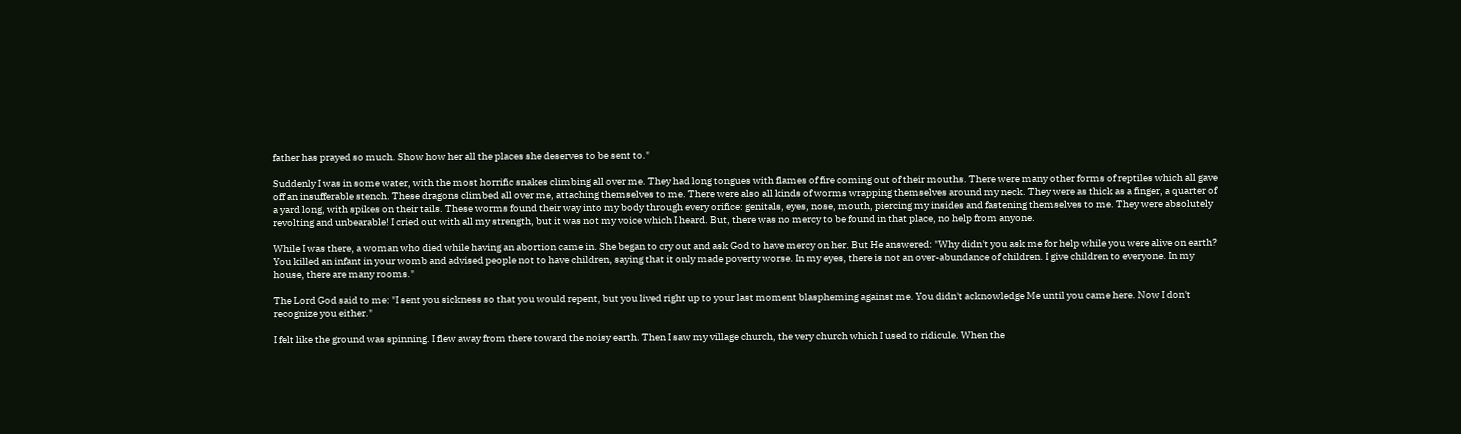father has prayed so much. Show how her all the places she deserves to be sent to."

Suddenly I was in some water, with the most horrific snakes climbing all over me. They had long tongues with flames of fire coming out of their mouths. There were many other forms of reptiles which all gave off an insufferable stench. These dragons climbed all over me, attaching themselves to me. There were also all kinds of worms wrapping themselves around my neck. They were as thick as a finger, a quarter of a yard long, with spikes on their tails. These worms found their way into my body through every orifice: genitals, eyes, nose, mouth, piercing my insides and fastening themselves to me. They were absolutely revolting and unbearable! I cried out with all my strength, but it was not my voice which I heard. But, there was no mercy to be found in that place, no help from anyone.

While I was there, a woman who died while having an abortion came in. She began to cry out and ask God to have mercy on her. But He answered: "Why didn't you ask me for help while you were alive on earth? You killed an infant in your womb and advised people not to have children, saying that it only made poverty worse. In my eyes, there is not an over-abundance of children. I give children to everyone. In my house, there are many rooms."

The Lord God said to me: "I sent you sickness so that you would repent, but you lived right up to your last moment blaspheming against me. You didn't acknowledge Me until you came here. Now I don't recognize you either."

I felt like the ground was spinning. I flew away from there toward the noisy earth. Then I saw my village church, the very church which I used to ridicule. When the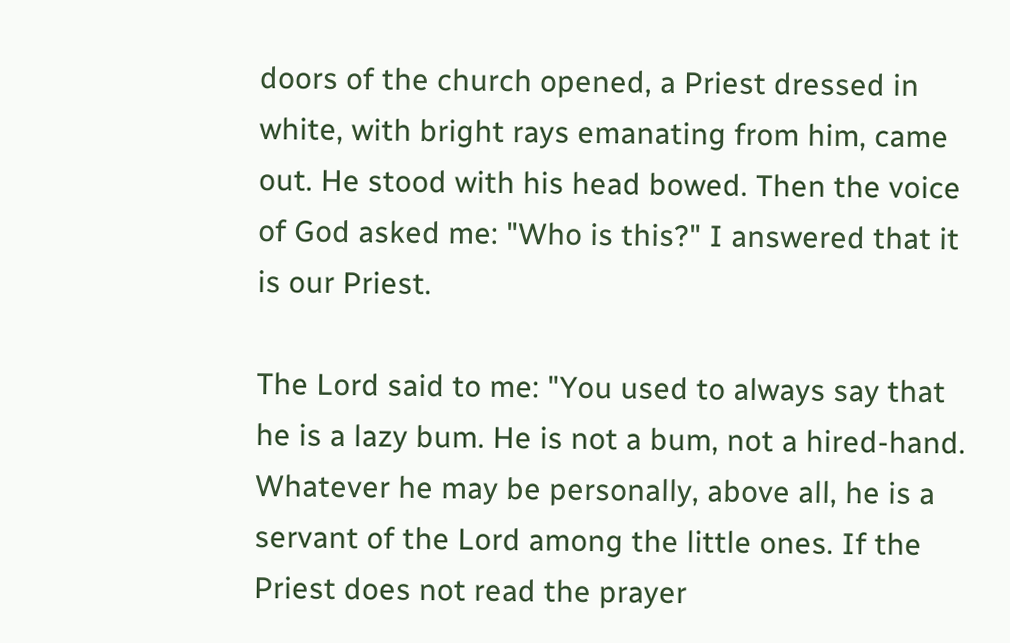doors of the church opened, a Priest dressed in white, with bright rays emanating from him, came out. He stood with his head bowed. Then the voice of God asked me: "Who is this?" I answered that it is our Priest.

The Lord said to me: "You used to always say that he is a lazy bum. He is not a bum, not a hired-hand. Whatever he may be personally, above all, he is a servant of the Lord among the little ones. If the Priest does not read the prayer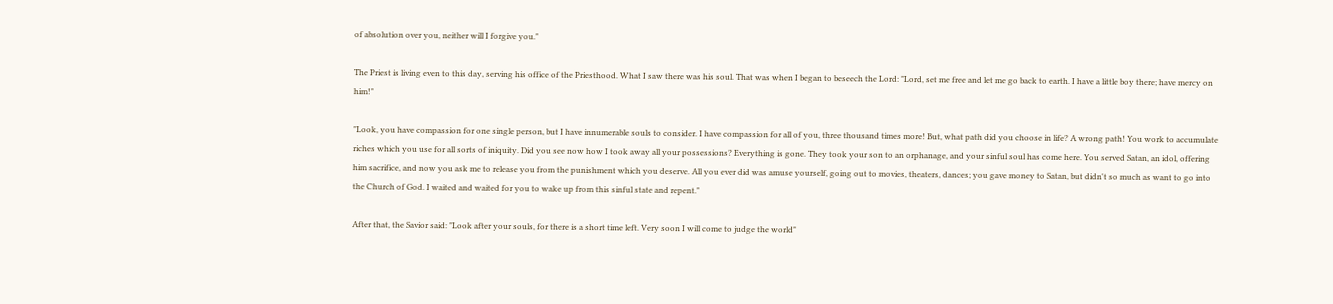of absolution over you, neither will I forgive you."

The Priest is living even to this day, serving his office of the Priesthood. What I saw there was his soul. That was when I began to beseech the Lord: "Lord, set me free and let me go back to earth. I have a little boy there; have mercy on him!"

"Look, you have compassion for one single person, but I have innumerable souls to consider. I have compassion for all of you, three thousand times more! But, what path did you choose in life? A wrong path! You work to accumulate riches which you use for all sorts of iniquity. Did you see now how I took away all your possessions? Everything is gone. They took your son to an orphanage, and your sinful soul has come here. You served Satan, an idol, offering him sacrifice, and now you ask me to release you from the punishment which you deserve. All you ever did was amuse yourself, going out to movies, theaters, dances; you gave money to Satan, but didn't so much as want to go into the Church of God. I waited and waited for you to wake up from this sinful state and repent."

After that, the Savior said: "Look after your souls, for there is a short time left. Very soon I will come to judge the world"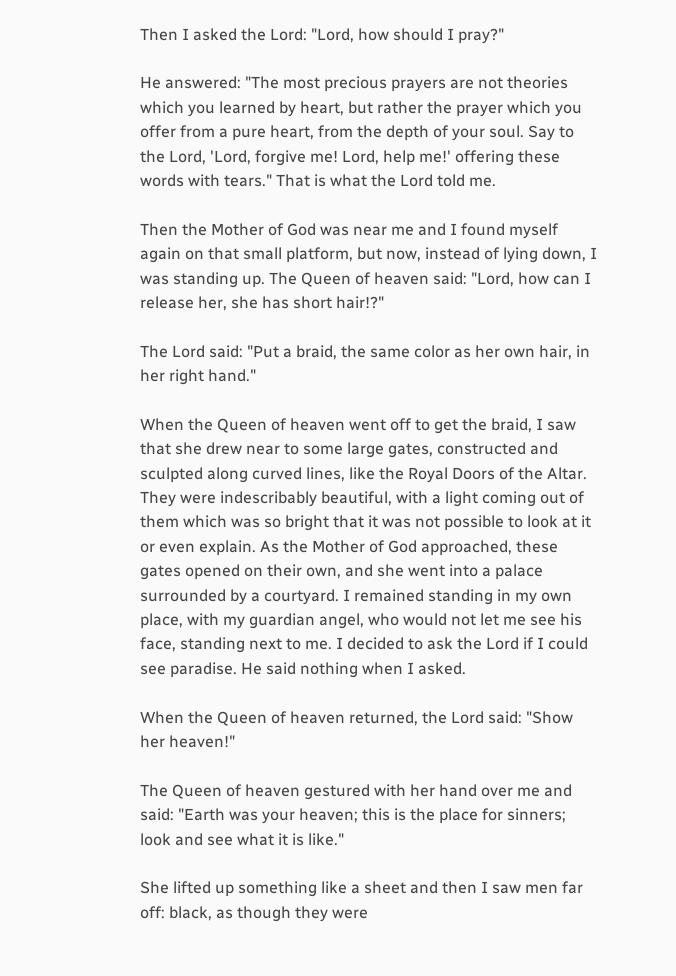Then I asked the Lord: "Lord, how should I pray?"

He answered: "The most precious prayers are not theories which you learned by heart, but rather the prayer which you offer from a pure heart, from the depth of your soul. Say to the Lord, 'Lord, forgive me! Lord, help me!' offering these words with tears." That is what the Lord told me.

Then the Mother of God was near me and I found myself again on that small platform, but now, instead of lying down, I was standing up. The Queen of heaven said: "Lord, how can I release her, she has short hair!?"

The Lord said: "Put a braid, the same color as her own hair, in her right hand."

When the Queen of heaven went off to get the braid, I saw that she drew near to some large gates, constructed and sculpted along curved lines, like the Royal Doors of the Altar. They were indescribably beautiful, with a light coming out of them which was so bright that it was not possible to look at it or even explain. As the Mother of God approached, these gates opened on their own, and she went into a palace surrounded by a courtyard. I remained standing in my own place, with my guardian angel, who would not let me see his face, standing next to me. I decided to ask the Lord if I could see paradise. He said nothing when I asked.

When the Queen of heaven returned, the Lord said: "Show her heaven!"

The Queen of heaven gestured with her hand over me and said: "Earth was your heaven; this is the place for sinners; look and see what it is like."

She lifted up something like a sheet and then I saw men far off: black, as though they were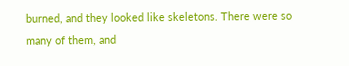burned, and they looked like skeletons. There were so many of them, and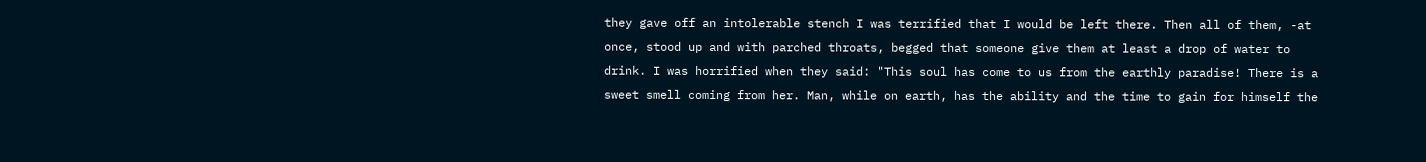they gave off an intolerable stench I was terrified that I would be left there. Then all of them, -at once, stood up and with parched throats, begged that someone give them at least a drop of water to drink. I was horrified when they said: "This soul has come to us from the earthly paradise! There is a sweet smell coming from her. Man, while on earth, has the ability and the time to gain for himself the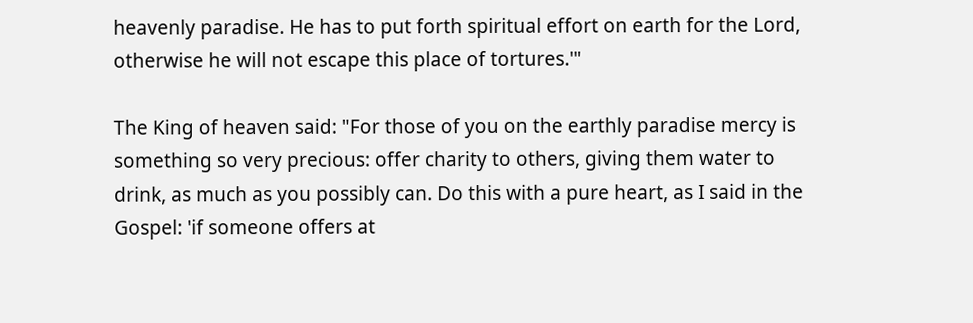heavenly paradise. He has to put forth spiritual effort on earth for the Lord, otherwise he will not escape this place of tortures.'"

The King of heaven said: "For those of you on the earthly paradise mercy is something so very precious: offer charity to others, giving them water to drink, as much as you possibly can. Do this with a pure heart, as I said in the Gospel: 'if someone offers at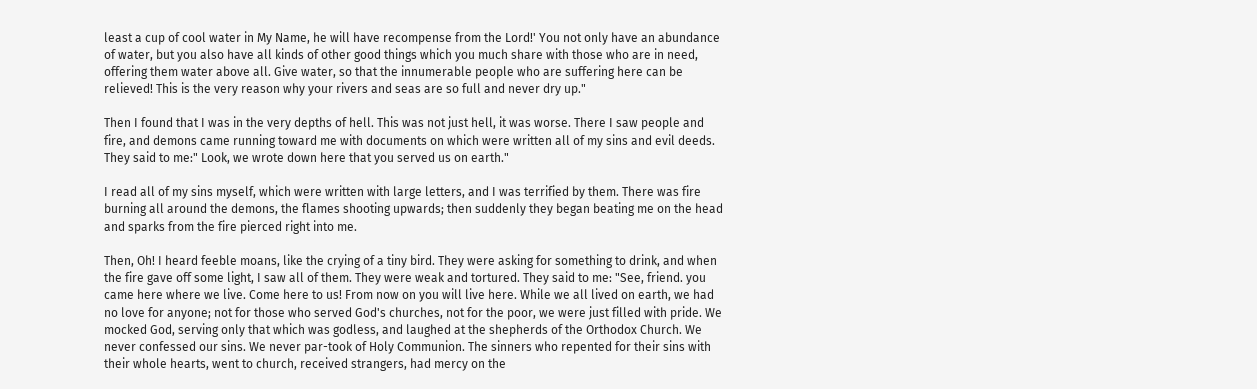least a cup of cool water in My Name, he will have recompense from the Lord!' You not only have an abundance of water, but you also have all kinds of other good things which you much share with those who are in need, offering them water above all. Give water, so that the innumerable people who are suffering here can be relieved! This is the very reason why your rivers and seas are so full and never dry up."

Then I found that I was in the very depths of hell. This was not just hell, it was worse. There I saw people and fire, and demons came running toward me with documents on which were written all of my sins and evil deeds. They said to me:" Look, we wrote down here that you served us on earth."

I read all of my sins myself, which were written with large letters, and I was terrified by them. There was fire burning all around the demons, the flames shooting upwards; then suddenly they began beating me on the head and sparks from the fire pierced right into me.

Then, Oh! I heard feeble moans, like the crying of a tiny bird. They were asking for something to drink, and when the fire gave off some light, I saw all of them. They were weak and tortured. They said to me: "See, friend. you came here where we live. Come here to us! From now on you will live here. While we all lived on earth, we had no love for anyone; not for those who served God's churches, not for the poor, we were just filled with pride. We mocked God, serving only that which was godless, and laughed at the shepherds of the Orthodox Church. We never confessed our sins. We never par-took of Holy Communion. The sinners who repented for their sins with their whole hearts, went to church, received strangers, had mercy on the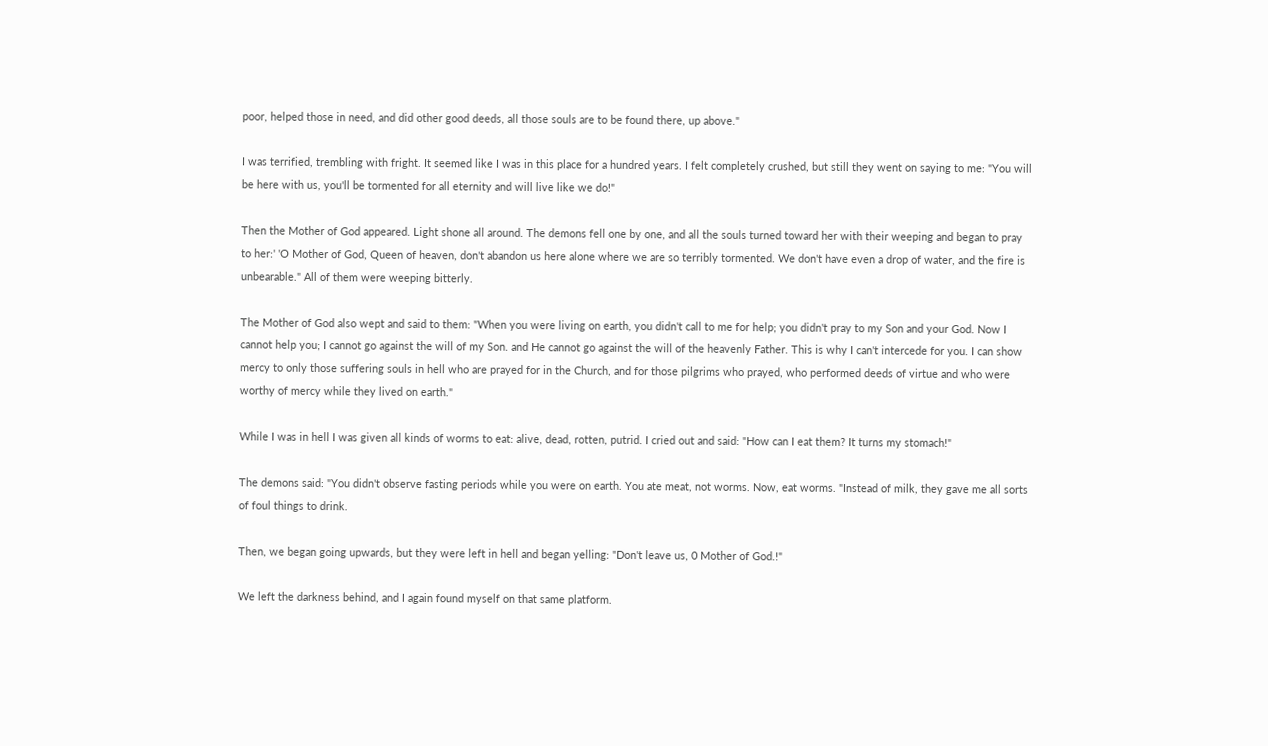poor, helped those in need, and did other good deeds, all those souls are to be found there, up above."

I was terrified, trembling with fright. It seemed like I was in this place for a hundred years. I felt completely crushed, but still they went on saying to me: "You will be here with us, you'll be tormented for all eternity and will live like we do!"

Then the Mother of God appeared. Light shone all around. The demons fell one by one, and all the souls turned toward her with their weeping and began to pray to her:' 'O Mother of God, Queen of heaven, don't abandon us here alone where we are so terribly tormented. We don't have even a drop of water, and the fire is unbearable." All of them were weeping bitterly.

The Mother of God also wept and said to them: "When you were living on earth, you didn't call to me for help; you didn't pray to my Son and your God. Now I cannot help you; I cannot go against the will of my Son. and He cannot go against the will of the heavenly Father. This is why I can't intercede for you. I can show mercy to only those suffering souls in hell who are prayed for in the Church, and for those pilgrims who prayed, who performed deeds of virtue and who were worthy of mercy while they lived on earth."

While I was in hell I was given all kinds of worms to eat: alive, dead, rotten, putrid. I cried out and said: "How can I eat them? It turns my stomach!"

The demons said: "You didn't observe fasting periods while you were on earth. You ate meat, not worms. Now, eat worms. "Instead of milk, they gave me all sorts of foul things to drink.

Then, we began going upwards, but they were left in hell and began yelling: "Don't leave us, 0 Mother of God.!"

We left the darkness behind, and I again found myself on that same platform.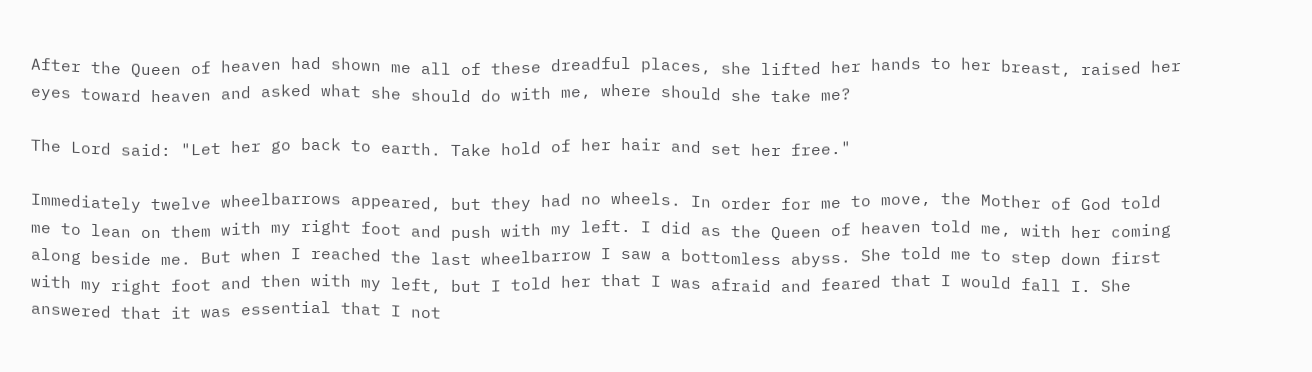After the Queen of heaven had shown me all of these dreadful places, she lifted her hands to her breast, raised her eyes toward heaven and asked what she should do with me, where should she take me?

The Lord said: "Let her go back to earth. Take hold of her hair and set her free."

Immediately twelve wheelbarrows appeared, but they had no wheels. In order for me to move, the Mother of God told me to lean on them with my right foot and push with my left. I did as the Queen of heaven told me, with her coming along beside me. But when I reached the last wheelbarrow I saw a bottomless abyss. She told me to step down first with my right foot and then with my left, but I told her that I was afraid and feared that I would fall I. She answered that it was essential that I not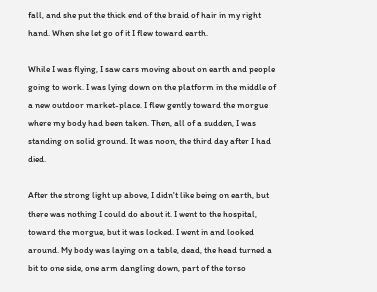fall, and she put the thick end of the braid of hair in my right hand. When she let go of it I flew toward earth.

While I was flying, I saw cars moving about on earth and people going to work. I was lying down on the platform in the middle of a new outdoor market-place. I flew gently toward the morgue where my body had been taken. Then, all of a sudden, I was standing on solid ground. It was noon, the third day after I had died.

After the strong light up above, I didn't like being on earth, but there was nothing I could do about it. I went to the hospital, toward the morgue, but it was locked. I went in and looked around. My body was laying on a table, dead, the head turned a bit to one side, one arm dangling down, part of the torso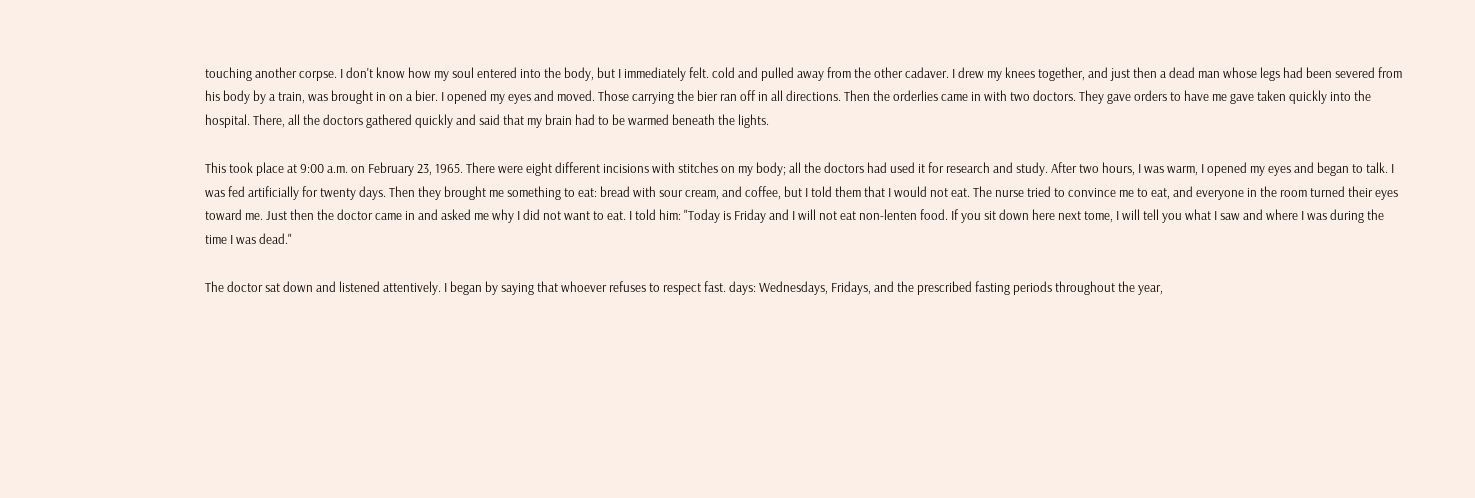touching another corpse. I don't know how my soul entered into the body, but I immediately felt. cold and pulled away from the other cadaver. I drew my knees together, and just then a dead man whose legs had been severed from his body by a train, was brought in on a bier. I opened my eyes and moved. Those carrying the bier ran off in all directions. Then the orderlies came in with two doctors. They gave orders to have me gave taken quickly into the hospital. There, all the doctors gathered quickly and said that my brain had to be warmed beneath the lights.

This took place at 9:00 a.m. on February 23, 1965. There were eight different incisions with stitches on my body; all the doctors had used it for research and study. After two hours, I was warm, I opened my eyes and began to talk. I was fed artificially for twenty days. Then they brought me something to eat: bread with sour cream, and coffee, but I told them that I would not eat. The nurse tried to convince me to eat, and everyone in the room turned their eyes toward me. Just then the doctor came in and asked me why I did not want to eat. I told him: "Today is Friday and I will not eat non-lenten food. If you sit down here next tome, I will tell you what I saw and where I was during the time I was dead."

The doctor sat down and listened attentively. I began by saying that whoever refuses to respect fast. days: Wednesdays, Fridays, and the prescribed fasting periods throughout the year,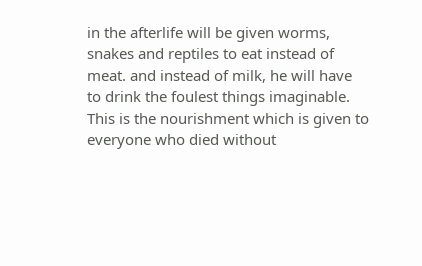in the afterlife will be given worms, snakes and reptiles to eat instead of meat. and instead of milk, he will have to drink the foulest things imaginable. This is the nourishment which is given to everyone who died without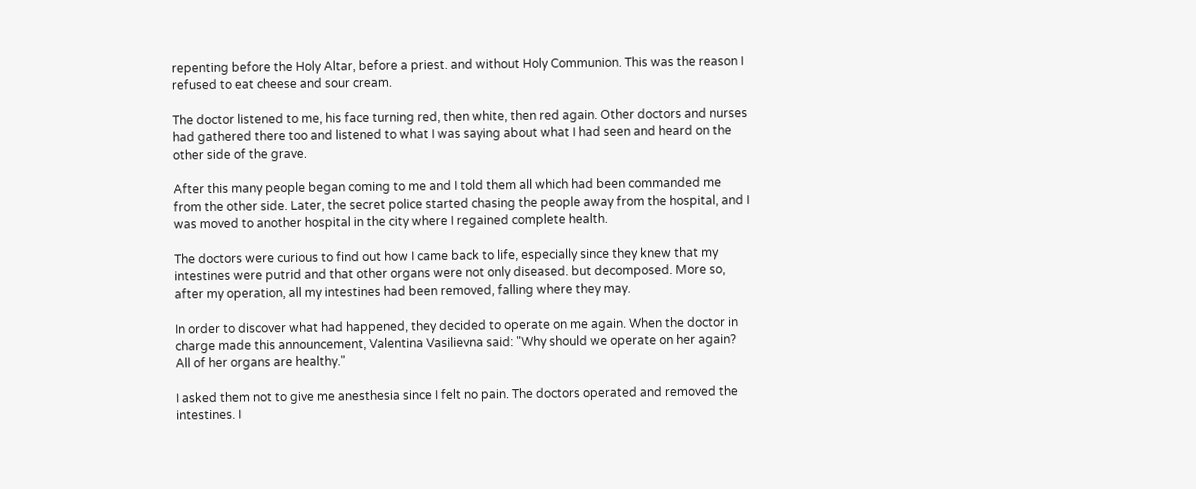repenting before the Holy Altar, before a priest. and without Holy Communion. This was the reason I refused to eat cheese and sour cream.

The doctor listened to me, his face turning red, then white, then red again. Other doctors and nurses had gathered there too and listened to what I was saying about what I had seen and heard on the other side of the grave.

After this many people began coming to me and I told them all which had been commanded me from the other side. Later, the secret police started chasing the people away from the hospital, and I was moved to another hospital in the city where I regained complete health.

The doctors were curious to find out how I came back to life, especially since they knew that my intestines were putrid and that other organs were not only diseased. but decomposed. More so, after my operation, all my intestines had been removed, falling where they may.

In order to discover what had happened, they decided to operate on me again. When the doctor in charge made this announcement, Valentina Vasilievna said: "Why should we operate on her again? All of her organs are healthy."

I asked them not to give me anesthesia since I felt no pain. The doctors operated and removed the intestines. I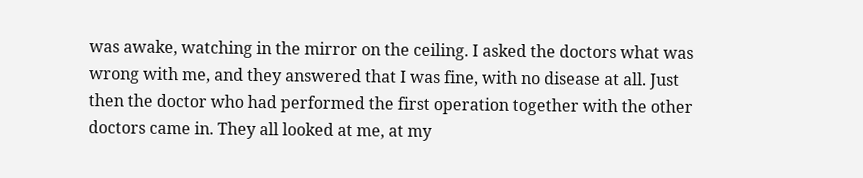was awake, watching in the mirror on the ceiling. I asked the doctors what was wrong with me, and they answered that I was fine, with no disease at all. Just then the doctor who had performed the first operation together with the other doctors came in. They all looked at me, at my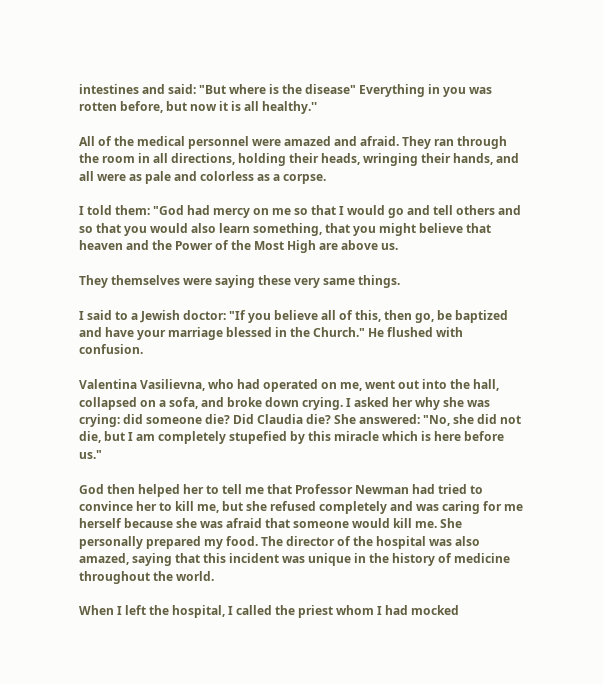intestines and said: "But where is the disease" Everything in you was rotten before, but now it is all healthy.''

All of the medical personnel were amazed and afraid. They ran through the room in all directions, holding their heads, wringing their hands, and all were as pale and colorless as a corpse.

I told them: "God had mercy on me so that I would go and tell others and so that you would also learn something, that you might believe that heaven and the Power of the Most High are above us.

They themselves were saying these very same things.

I said to a Jewish doctor: "If you believe all of this, then go, be baptized and have your marriage blessed in the Church." He flushed with confusion.

Valentina Vasilievna, who had operated on me, went out into the hall, collapsed on a sofa, and broke down crying. I asked her why she was crying: did someone die? Did Claudia die? She answered: "No, she did not die, but I am completely stupefied by this miracle which is here before us."

God then helped her to tell me that Professor Newman had tried to convince her to kill me, but she refused completely and was caring for me herself because she was afraid that someone would kill me. She personally prepared my food. The director of the hospital was also amazed, saying that this incident was unique in the history of medicine throughout the world.

When I left the hospital, I called the priest whom I had mocked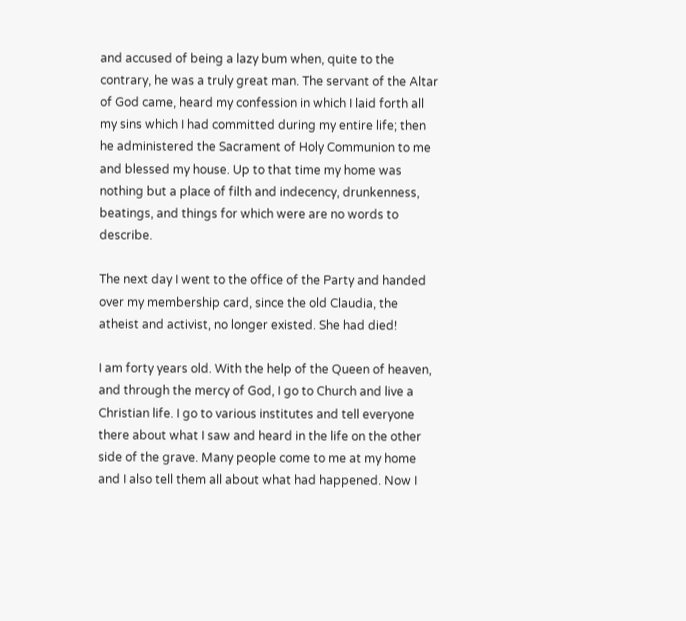and accused of being a lazy bum when, quite to the contrary, he was a truly great man. The servant of the Altar of God came, heard my confession in which I laid forth all my sins which I had committed during my entire life; then he administered the Sacrament of Holy Communion to me and blessed my house. Up to that time my home was nothing but a place of filth and indecency, drunkenness, beatings, and things for which were are no words to describe.

The next day I went to the office of the Party and handed over my membership card, since the old Claudia, the atheist and activist, no longer existed. She had died!

I am forty years old. With the help of the Queen of heaven, and through the mercy of God, I go to Church and live a Christian life. I go to various institutes and tell everyone there about what I saw and heard in the life on the other side of the grave. Many people come to me at my home and I also tell them all about what had happened. Now I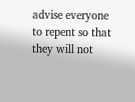advise everyone to repent so that they will not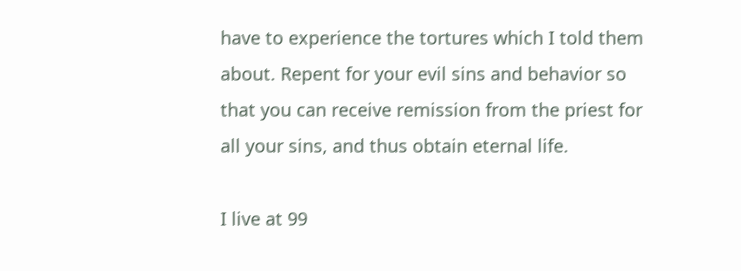have to experience the tortures which I told them about. Repent for your evil sins and behavior so that you can receive remission from the priest for all your sins, and thus obtain eternal life.

I live at 99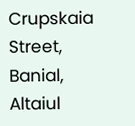Crupskaia Street, Banial, Altaiul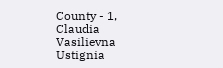County - 1, Claudia Vasilievna Ustignia